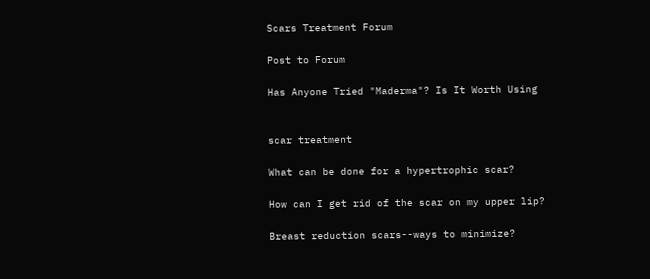Scars Treatment Forum

Post to Forum

Has Anyone Tried "Maderma"? Is It Worth Using


scar treatment

What can be done for a hypertrophic scar?

How can I get rid of the scar on my upper lip?

Breast reduction scars--ways to minimize?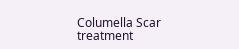Columella Scar treatment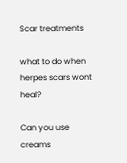Scar treatments

what to do when herpes scars wont heal?

Can you use creams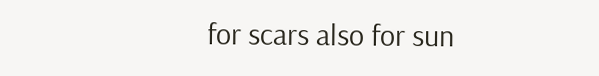for scars also for sun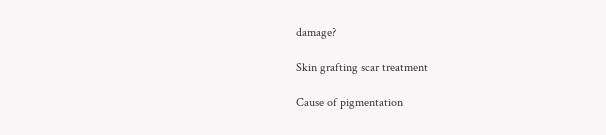damage?

Skin grafting scar treatment

Cause of pigmentation